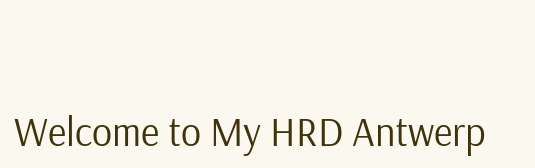Welcome to My HRD Antwerp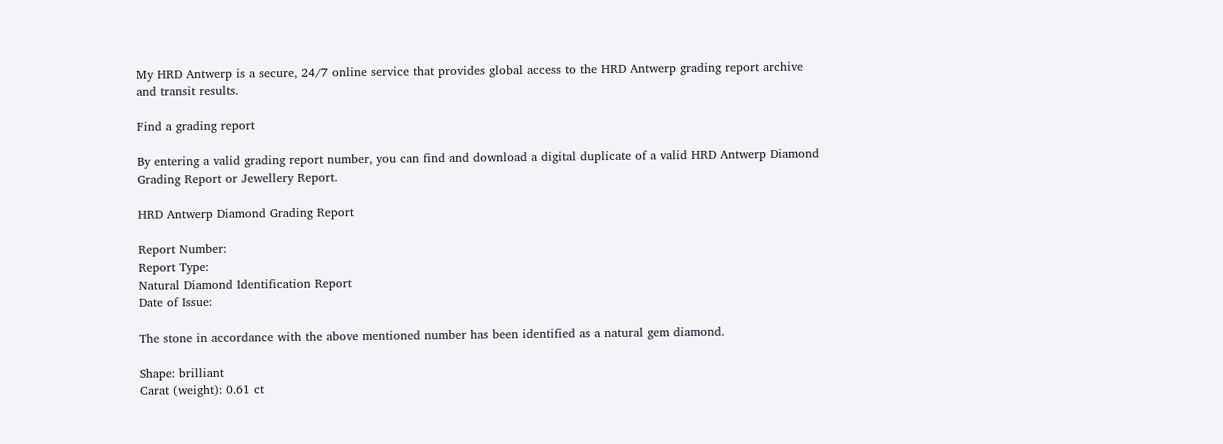My HRD Antwerp is a secure, 24/7 online service that provides global access to the HRD Antwerp grading report archive and transit results.

Find a grading report

By entering a valid grading report number, you can find and download a digital duplicate of a valid HRD Antwerp Diamond Grading Report or Jewellery Report.

HRD Antwerp Diamond Grading Report

Report Number:
Report Type:
Natural Diamond Identification Report
Date of Issue:

The stone in accordance with the above mentioned number has been identified as a natural gem diamond.

Shape: brilliant
Carat (weight): 0.61 ct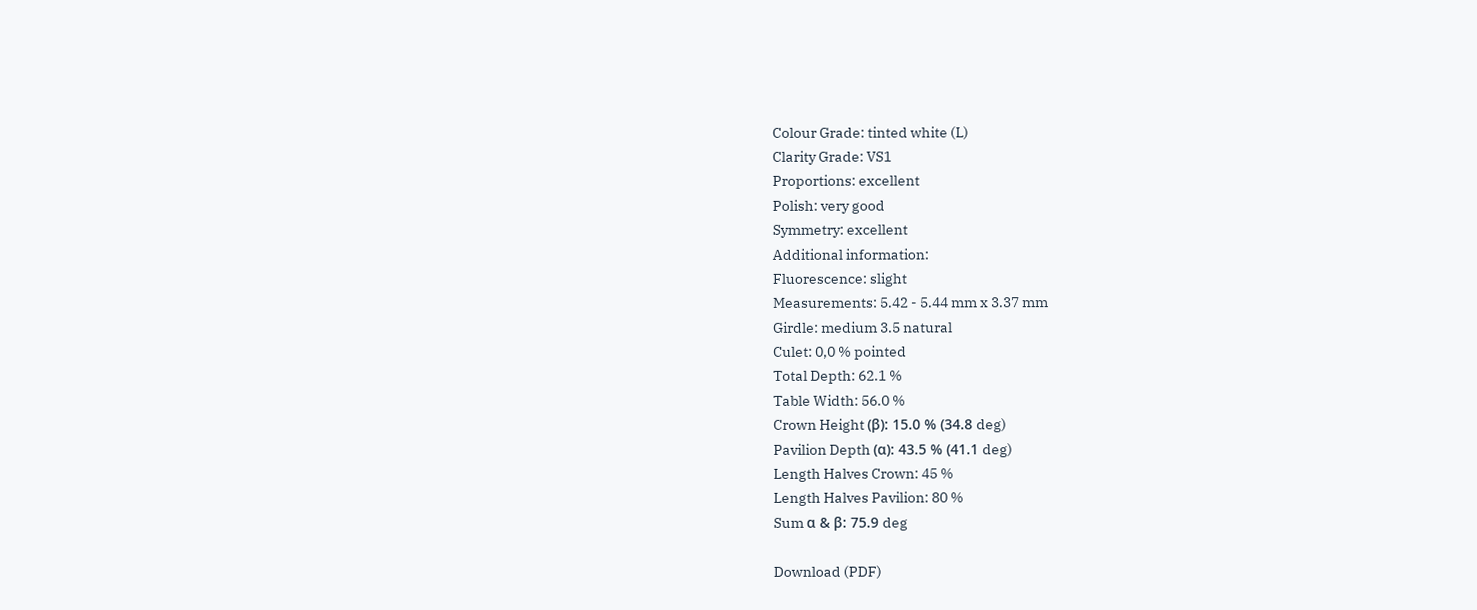Colour Grade: tinted white (L)
Clarity Grade: VS1
Proportions: excellent
Polish: very good
Symmetry: excellent
Additional information:
Fluorescence: slight
Measurements: 5.42 - 5.44 mm x 3.37 mm
Girdle: medium 3.5 natural
Culet: 0,0 % pointed
Total Depth: 62.1 %
Table Width: 56.0 %
Crown Height (β): 15.0 % (34.8 deg)
Pavilion Depth (α): 43.5 % (41.1 deg)
Length Halves Crown: 45 %
Length Halves Pavilion: 80 %
Sum α & β: 75.9 deg

Download (PDF)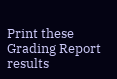Print these Grading Report results